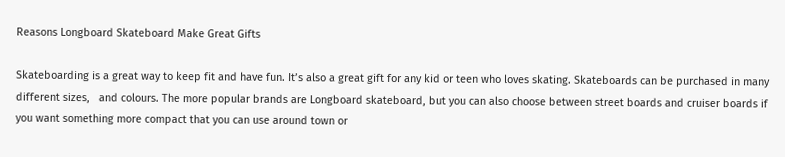Reasons Longboard Skateboard Make Great Gifts

Skateboarding is a great way to keep fit and have fun. It’s also a great gift for any kid or teen who loves skating. Skateboards can be purchased in many different sizes,   and colours. The more popular brands are Longboard skateboard, but you can also choose between street boards and cruiser boards if you want something more compact that you can use around town or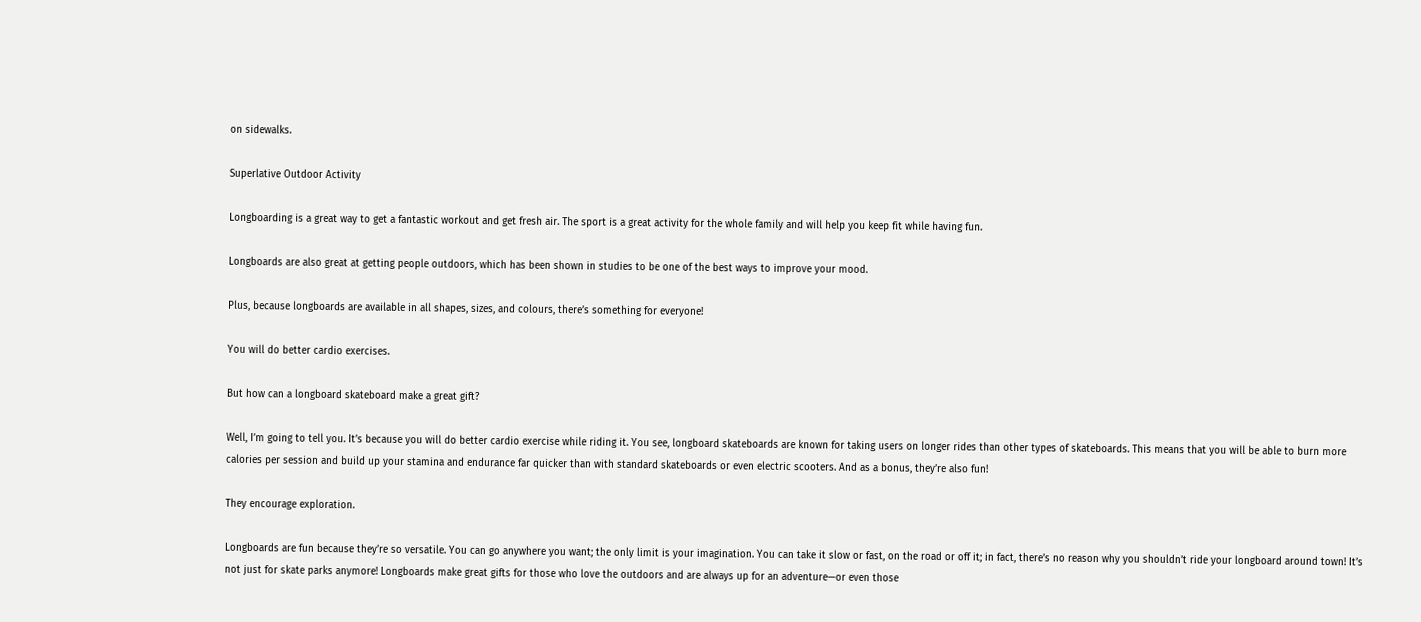on sidewalks.

Superlative Outdoor Activity

Longboarding is a great way to get a fantastic workout and get fresh air. The sport is a great activity for the whole family and will help you keep fit while having fun.

Longboards are also great at getting people outdoors, which has been shown in studies to be one of the best ways to improve your mood.

Plus, because longboards are available in all shapes, sizes, and colours, there’s something for everyone!

You will do better cardio exercises.

But how can a longboard skateboard make a great gift?

Well, I’m going to tell you. It’s because you will do better cardio exercise while riding it. You see, longboard skateboards are known for taking users on longer rides than other types of skateboards. This means that you will be able to burn more calories per session and build up your stamina and endurance far quicker than with standard skateboards or even electric scooters. And as a bonus, they’re also fun!

They encourage exploration.

Longboards are fun because they’re so versatile. You can go anywhere you want; the only limit is your imagination. You can take it slow or fast, on the road or off it; in fact, there’s no reason why you shouldn’t ride your longboard around town! It’s not just for skate parks anymore! Longboards make great gifts for those who love the outdoors and are always up for an adventure—or even those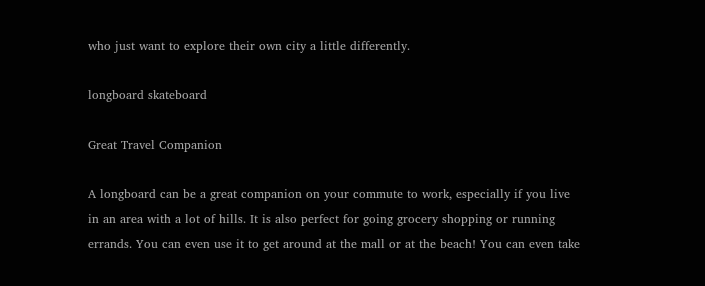who just want to explore their own city a little differently.

longboard skateboard

Great Travel Companion

A longboard can be a great companion on your commute to work, especially if you live in an area with a lot of hills. It is also perfect for going grocery shopping or running errands. You can even use it to get around at the mall or at the beach! You can even take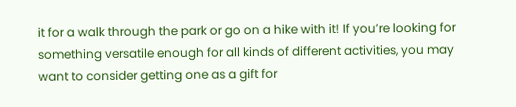it for a walk through the park or go on a hike with it! If you’re looking for something versatile enough for all kinds of different activities, you may want to consider getting one as a gift for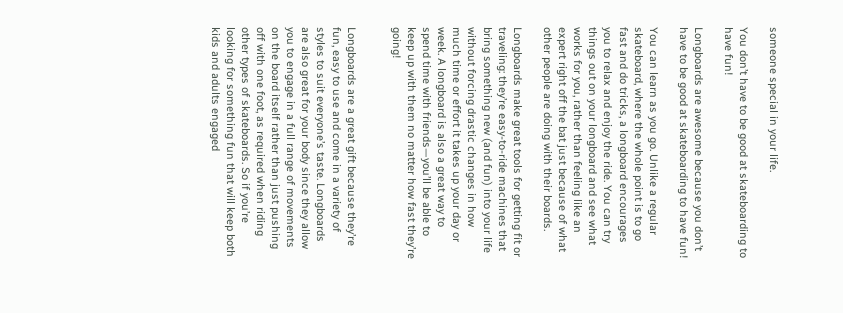someone special in your life.

You don’t have to be good at skateboarding to have fun!

Longboards are awesome because you don’t have to be good at skateboarding to have fun!

You can learn as you go. Unlike a regular skateboard, where the whole point is to go fast and do tricks, a longboard encourages you to relax and enjoy the ride. You can try things out on your longboard and see what works for you, rather than feeling like an expert right off the bat just because of what other people are doing with their boards.

Longboards make great tools for getting fit or traveling: they’re easy-to-ride machines that bring something new (and fun) into your life without forcing drastic changes in how much time or effort it takes up your day or week. A longboard is also a great way to spend time with friends—you’ll be able to keep up with them no matter how fast they’re going!


Longboards are a great gift because they’re fun, easy to use and come in a variety of styles to suit everyone’s taste. Longboards are also great for your body since they allow you to engage in a full range of movements on the board itself rather than just pushing off with one foot, as required when riding other types of skateboards. So if you’re looking for something fun that will keep both kids and adults engaged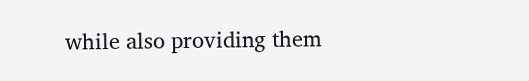while also providing them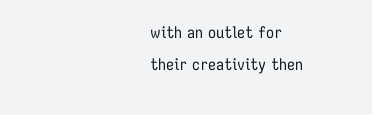with an outlet for their creativity then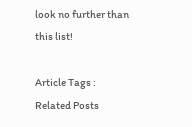look no further than this list!

Article Tags :
Related Posts